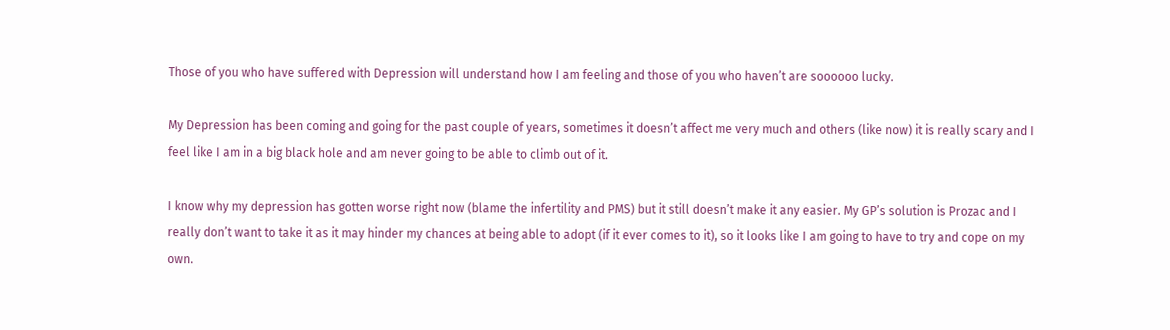Those of you who have suffered with Depression will understand how I am feeling and those of you who haven’t are soooooo lucky.

My Depression has been coming and going for the past couple of years, sometimes it doesn’t affect me very much and others (like now) it is really scary and I feel like I am in a big black hole and am never going to be able to climb out of it.

I know why my depression has gotten worse right now (blame the infertility and PMS) but it still doesn’t make it any easier. My GP’s solution is Prozac and I really don’t want to take it as it may hinder my chances at being able to adopt (if it ever comes to it), so it looks like I am going to have to try and cope on my own.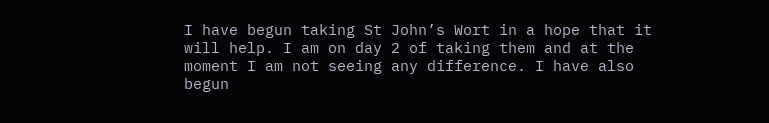I have begun taking St John’s Wort in a hope that it will help. I am on day 2 of taking them and at the moment I am not seeing any difference. I have also begun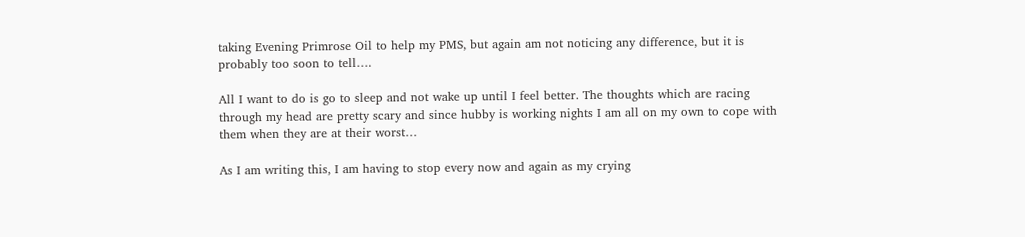taking Evening Primrose Oil to help my PMS, but again am not noticing any difference, but it is probably too soon to tell….

All I want to do is go to sleep and not wake up until I feel better. The thoughts which are racing through my head are pretty scary and since hubby is working nights I am all on my own to cope with them when they are at their worst…

As I am writing this, I am having to stop every now and again as my crying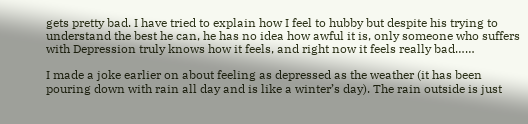gets pretty bad. I have tried to explain how I feel to hubby but despite his trying to understand the best he can, he has no idea how awful it is, only someone who suffers with Depression truly knows how it feels, and right now it feels really bad……

I made a joke earlier on about feeling as depressed as the weather (it has been pouring down with rain all day and is like a winter’s day). The rain outside is just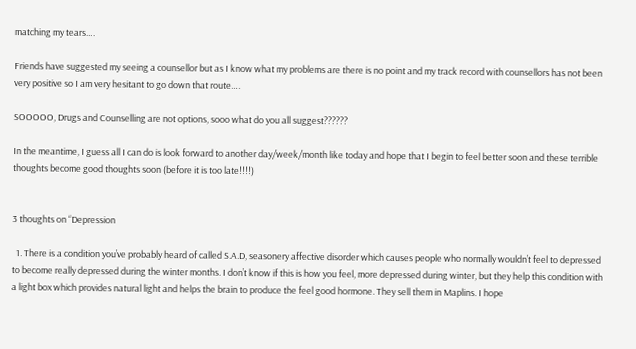matching my tears….

Friends have suggested my seeing a counsellor but as I know what my problems are there is no point and my track record with counsellors has not been very positive so I am very hesitant to go down that route….

SOOOOO, Drugs and Counselling are not options, sooo what do you all suggest??????

In the meantime, I guess all I can do is look forward to another day/week/month like today and hope that I begin to feel better soon and these terrible thoughts become good thoughts soon (before it is too late!!!!)


3 thoughts on “Depression

  1. There is a condition you’ve probably heard of called S.A.D, seasonery affective disorder which causes people who normally wouldn’t feel to depressed to become really depressed during the winter months. I don’t know if this is how you feel, more depressed during winter, but they help this condition with a light box which provides natural light and helps the brain to produce the feel good hormone. They sell them in Maplins. I hope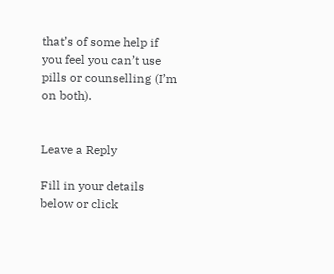that’s of some help if you feel you can’t use pills or counselling (I’m on both).


Leave a Reply

Fill in your details below or click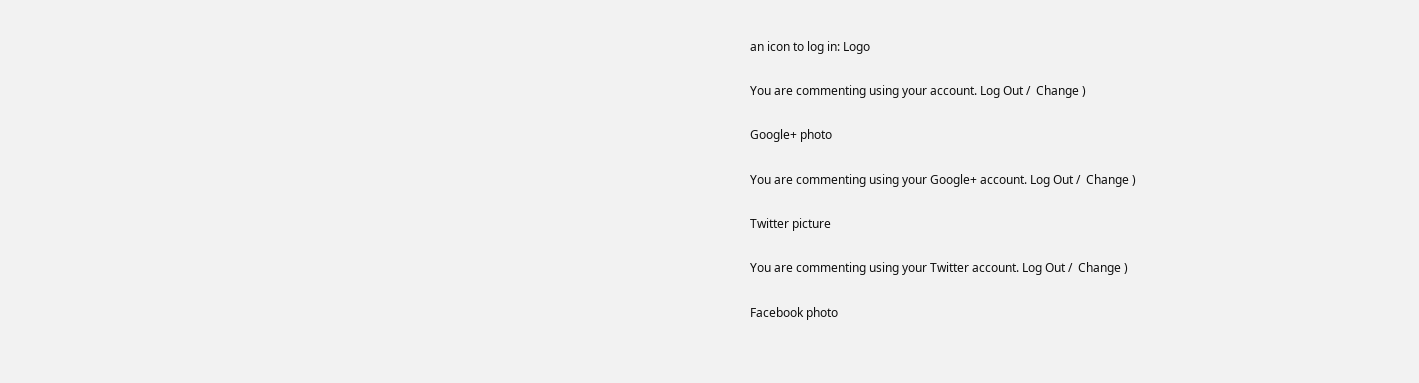an icon to log in: Logo

You are commenting using your account. Log Out /  Change )

Google+ photo

You are commenting using your Google+ account. Log Out /  Change )

Twitter picture

You are commenting using your Twitter account. Log Out /  Change )

Facebook photo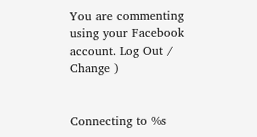You are commenting using your Facebook account. Log Out /  Change )


Connecting to %s